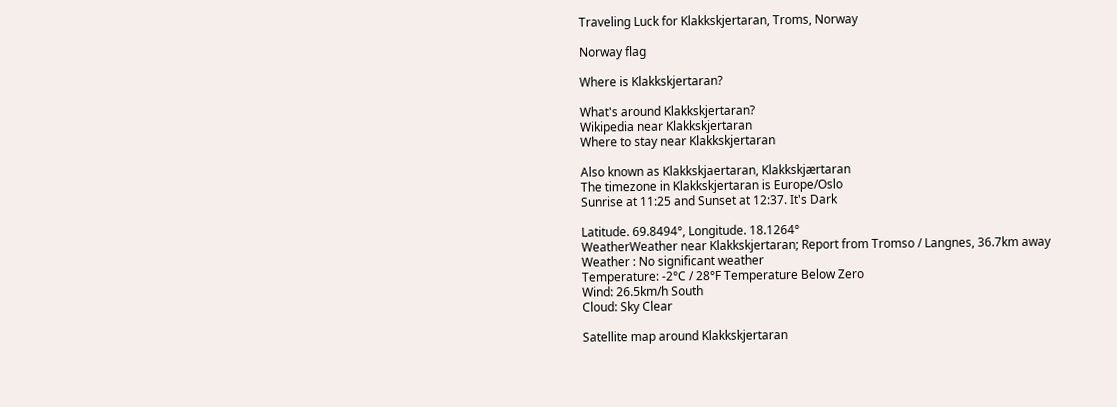Traveling Luck for Klakkskjertaran, Troms, Norway

Norway flag

Where is Klakkskjertaran?

What's around Klakkskjertaran?
Wikipedia near Klakkskjertaran
Where to stay near Klakkskjertaran

Also known as Klakkskjaertaran, Klakkskjærtaran
The timezone in Klakkskjertaran is Europe/Oslo
Sunrise at 11:25 and Sunset at 12:37. It's Dark

Latitude. 69.8494°, Longitude. 18.1264°
WeatherWeather near Klakkskjertaran; Report from Tromso / Langnes, 36.7km away
Weather : No significant weather
Temperature: -2°C / 28°F Temperature Below Zero
Wind: 26.5km/h South
Cloud: Sky Clear

Satellite map around Klakkskjertaran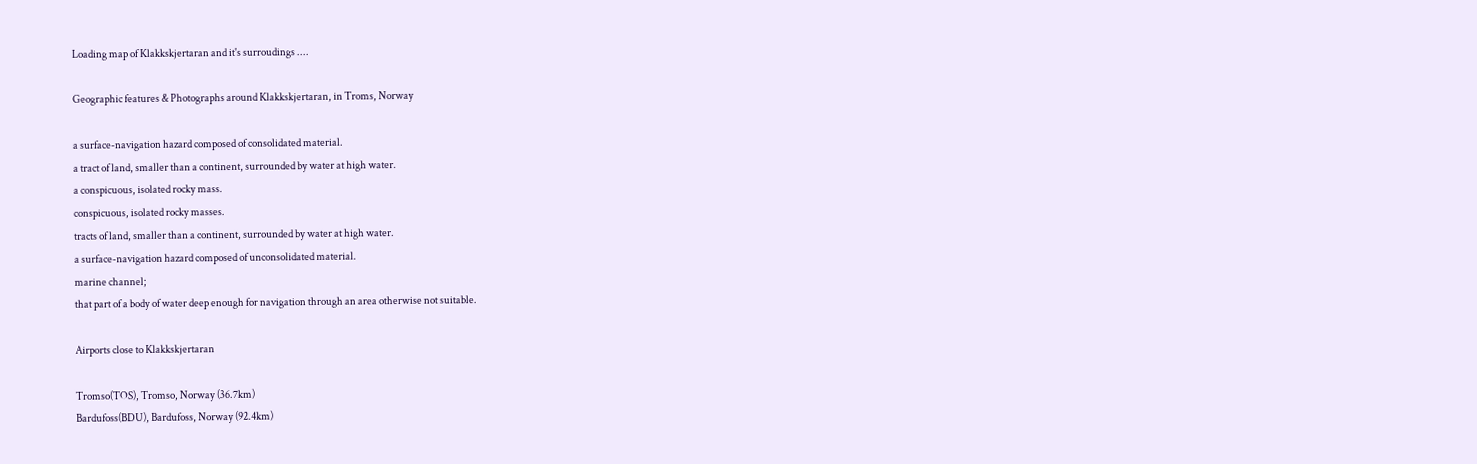Loading map of Klakkskjertaran and it's surroudings ....

Geographic features & Photographs around Klakkskjertaran, in Troms, Norway

a surface-navigation hazard composed of consolidated material.
a tract of land, smaller than a continent, surrounded by water at high water.
a conspicuous, isolated rocky mass.
conspicuous, isolated rocky masses.
tracts of land, smaller than a continent, surrounded by water at high water.
a surface-navigation hazard composed of unconsolidated material.
marine channel;
that part of a body of water deep enough for navigation through an area otherwise not suitable.

Airports close to Klakkskjertaran

Tromso(TOS), Tromso, Norway (36.7km)
Bardufoss(BDU), Bardufoss, Norway (92.4km)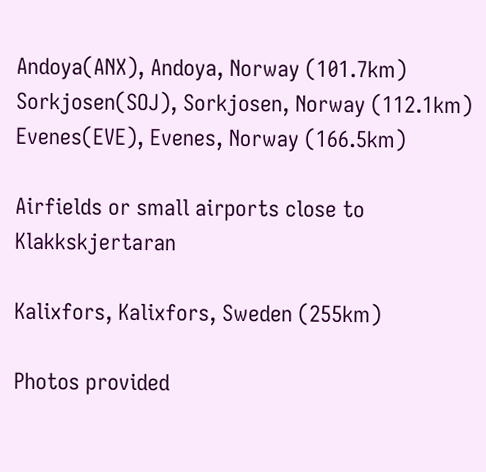Andoya(ANX), Andoya, Norway (101.7km)
Sorkjosen(SOJ), Sorkjosen, Norway (112.1km)
Evenes(EVE), Evenes, Norway (166.5km)

Airfields or small airports close to Klakkskjertaran

Kalixfors, Kalixfors, Sweden (255km)

Photos provided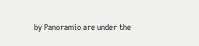by Panoramio are under the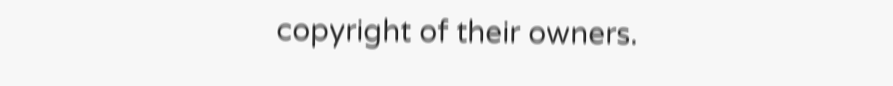copyright of their owners.